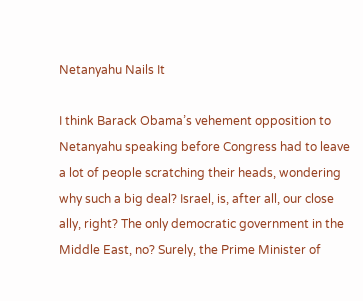Netanyahu Nails It

I think Barack Obama’s vehement opposition to Netanyahu speaking before Congress had to leave a lot of people scratching their heads, wondering why such a big deal? Israel, is, after all, our close ally, right? The only democratic government in the Middle East, no? Surely, the Prime Minister of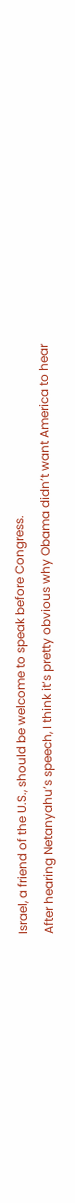Israel, a friend of the U.S., should be welcome to speak before Congress.
After hearing Netanyahu’s speech, I think it’s pretty obvious why Obama didn’t want America to hear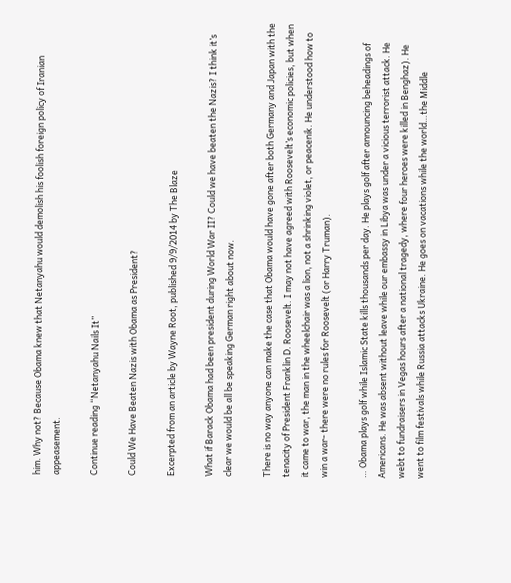him. Why not? Because Obama knew that Netanyahu would demolish his foolish foreign policy of Iranian appeasement.

Continue reading “Netanyahu Nails It”

Could We Have Beaten Nazis with Obama as President?

Excerpted from an article by Wayne Root, published 9/9/2014 by The Blaze

What if Barack Obama had been president during World War II? Could we have beaten the Nazis? I think it’s clear we would be all be speaking German right about now.

There is no way anyone can make the case that Obama would have gone after both Germany and Japan with the tenacity of President Franklin D. Roosevelt. I may not have agreed with Roosevelt’s economic policies, but when it came to war, the man in the wheelchair was a lion, not a shrinking violet, or peacenik. He understood how to win a war- there were no rules for Roosevelt (or Harry Truman).

… Obama plays golf while Islamic State kills thousands per day. He plays golf after announcing beheadings of Americans. He was absent without leave while our embassy in Libya was under a vicious terrorist attack. He webt to fundraisers in Vegas hours after a national tragedy, where four heroes were killed in Benghaz). He went to film festivals while Russia attacks Ukraine. He goes on vacations while the world…the Middle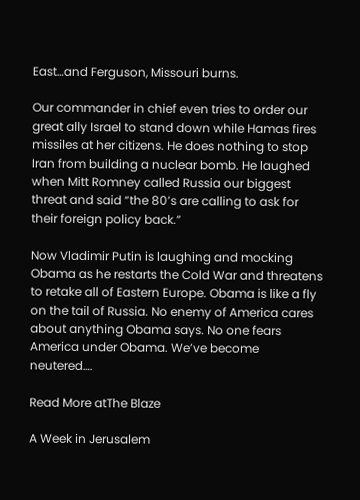East…and Ferguson, Missouri burns.

Our commander in chief even tries to order our great ally Israel to stand down while Hamas fires missiles at her citizens. He does nothing to stop Iran from building a nuclear bomb. He laughed when Mitt Romney called Russia our biggest threat and said “the 80’s are calling to ask for their foreign policy back.”

Now Vladimir Putin is laughing and mocking Obama as he restarts the Cold War and threatens to retake all of Eastern Europe. Obama is like a fly on the tail of Russia. No enemy of America cares about anything Obama says. No one fears America under Obama. We’ve become neutered….

Read More atThe Blaze

A Week in Jerusalem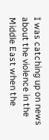I was catching up on news about the violence in the Middle East when the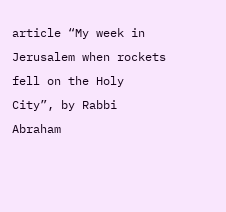article “My week in Jerusalem when rockets fell on the Holy City”, by Rabbi Abraham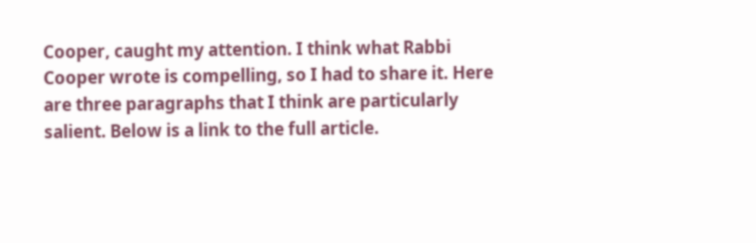Cooper, caught my attention. I think what Rabbi Cooper wrote is compelling, so I had to share it. Here are three paragraphs that I think are particularly salient. Below is a link to the full article.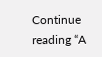Continue reading “A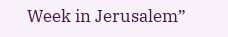Week in Jerusalem”